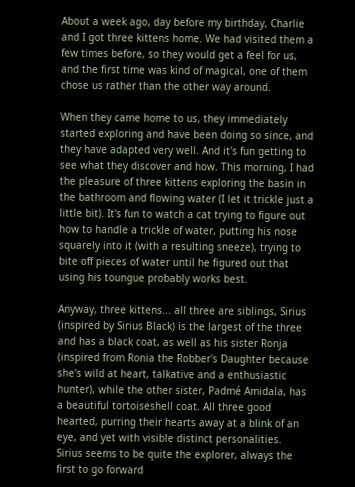About a week ago, day before my birthday, Charlie and I got three kittens home. We had visited them a few times before, so they would get a feel for us, and the first time was kind of magical, one of them chose us rather than the other way around.

When they came home to us, they immediately started exploring and have been doing so since, and they have adapted very well. And it's fun getting to see what they discover and how. This morning, I had the pleasure of three kittens exploring the basin in the bathroom and flowing water (I let it trickle just a little bit). It's fun to watch a cat trying to figure out how to handle a trickle of water, putting his nose squarely into it (with a resulting sneeze), trying to bite off pieces of water until he figured out that using his toungue probably works best.

Anyway, three kittens... all three are siblings, Sirius (inspired by Sirius Black) is the largest of the three and has a black coat, as well as his sister Ronja (inspired from Ronia the Robber's Daughter because she's wild at heart, talkative and a enthusiastic hunter), while the other sister, Padmé Amidala, has a beautiful tortoiseshell coat. All three good hearted, purring their hearts away at a blink of an eye, and yet with visible distinct personalities.
Sirius seems to be quite the explorer, always the first to go forward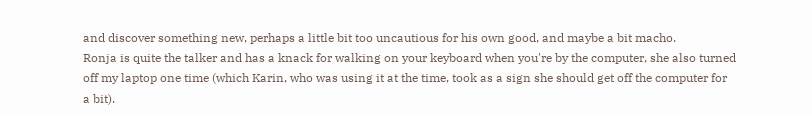and discover something new, perhaps a little bit too uncautious for his own good, and maybe a bit macho.
Ronja is quite the talker and has a knack for walking on your keyboard when you're by the computer, she also turned off my laptop one time (which Karin, who was using it at the time, took as a sign she should get off the computer for a bit).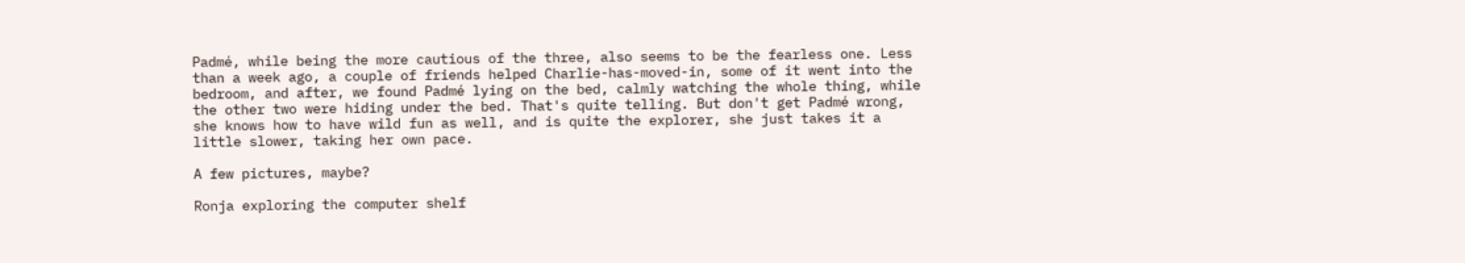Padmé, while being the more cautious of the three, also seems to be the fearless one. Less than a week ago, a couple of friends helped Charlie-has-moved-in, some of it went into the bedroom, and after, we found Padmé lying on the bed, calmly watching the whole thing, while the other two were hiding under the bed. That's quite telling. But don't get Padmé wrong, she knows how to have wild fun as well, and is quite the explorer, she just takes it a little slower, taking her own pace.

A few pictures, maybe?

Ronja exploring the computer shelf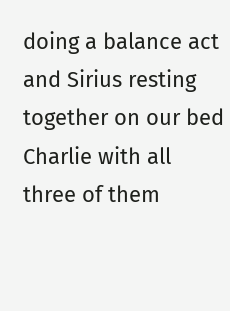doing a balance act
and Sirius resting together on our bed
Charlie with all three of them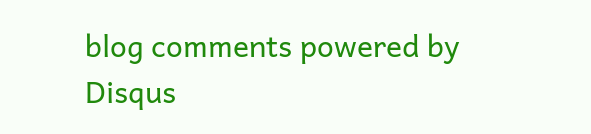blog comments powered by Disqus